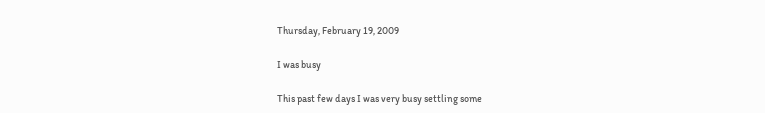Thursday, February 19, 2009

I was busy

This past few days I was very busy settling some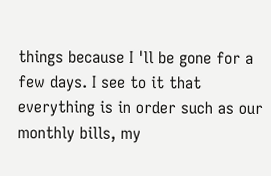things because I 'll be gone for a few days. I see to it that everything is in order such as our monthly bills, my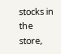stocks in the store,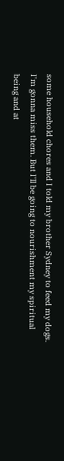some household chores and I told my brother Sydney to feed my dogs. I'm gonna miss them. But I'll be going to nourishment my spiritual being and at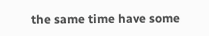the same time have some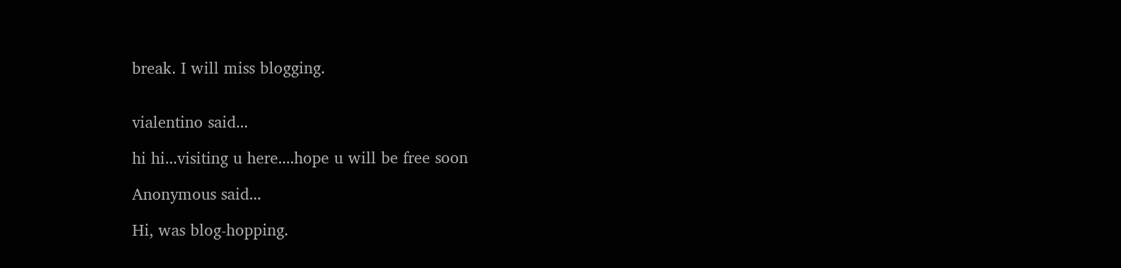break. I will miss blogging.


vialentino said...

hi hi...visiting u here....hope u will be free soon

Anonymous said...

Hi, was blog-hopping.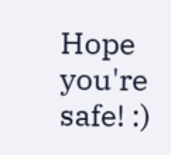Hope you're safe! :)